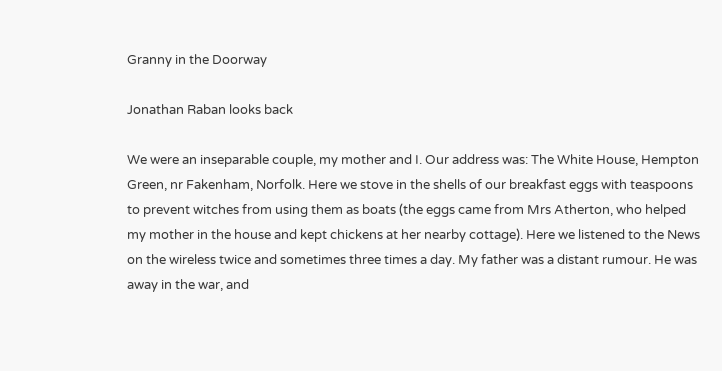Granny in the Doorway

Jonathan Raban looks back

We were an inseparable couple, my mother and I. Our address was: The White House, Hempton Green, nr Fakenham, Norfolk. Here we stove in the shells of our breakfast eggs with teaspoons to prevent witches from using them as boats (the eggs came from Mrs Atherton, who helped my mother in the house and kept chickens at her nearby cottage). Here we listened to the News on the wireless twice and sometimes three times a day. My father was a distant rumour. He was away in the war, and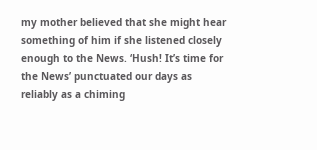my mother believed that she might hear something of him if she listened closely enough to the News. ‘Hush! It’s time for the News’ punctuated our days as reliably as a chiming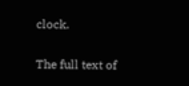clock.

The full text of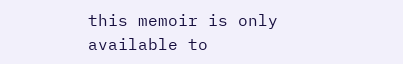this memoir is only available to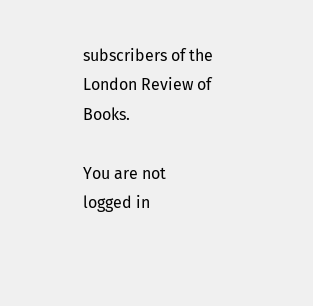subscribers of the London Review of Books.

You are not logged in